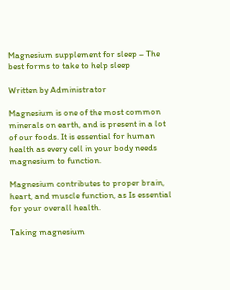Magnesium supplement for sleep – The best forms to take to help sleep

Written by Administrator

Magnesium is one of the most common minerals on earth, and is present in a lot of our foods. It is essential for human health as every cell in your body needs magnesium to function.

Magnesium contributes to proper brain, heart, and muscle function, as Is essential for your overall health.

Taking magnesium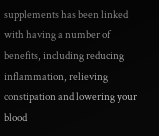supplements has been linked with having a number of benefits, including reducing inflammation, relieving constipation and lowering your blood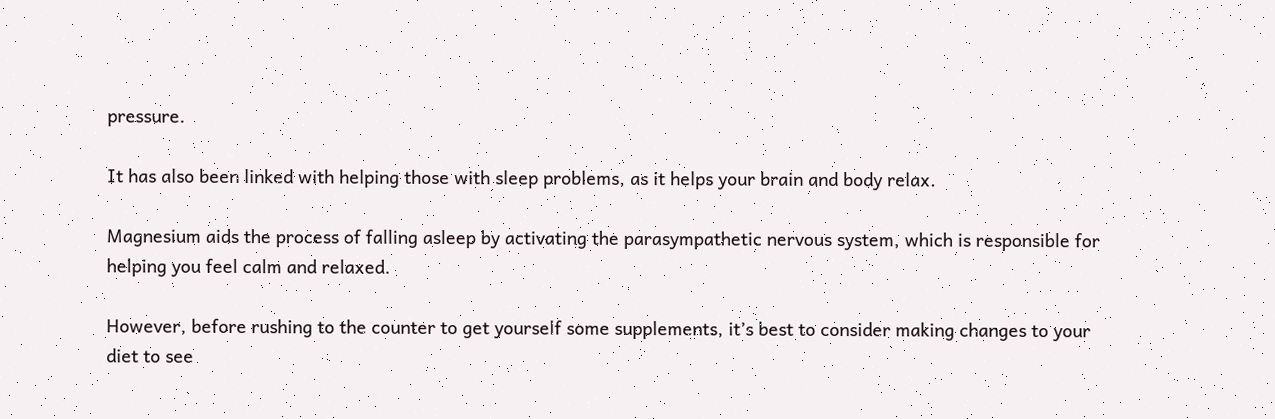pressure.

It has also been linked with helping those with sleep problems, as it helps your brain and body relax.

Magnesium aids the process of falling asleep by activating the parasympathetic nervous system, which is responsible for helping you feel calm and relaxed.

However, before rushing to the counter to get yourself some supplements, it’s best to consider making changes to your diet to see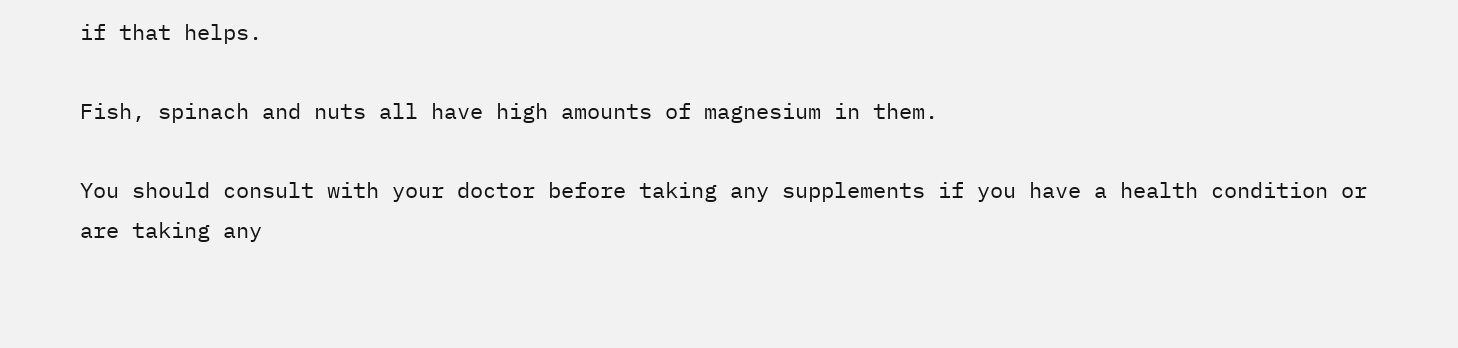if that helps.

Fish, spinach and nuts all have high amounts of magnesium in them.

You should consult with your doctor before taking any supplements if you have a health condition or are taking any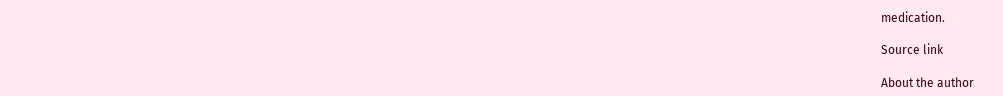medication.

Source link

About the author